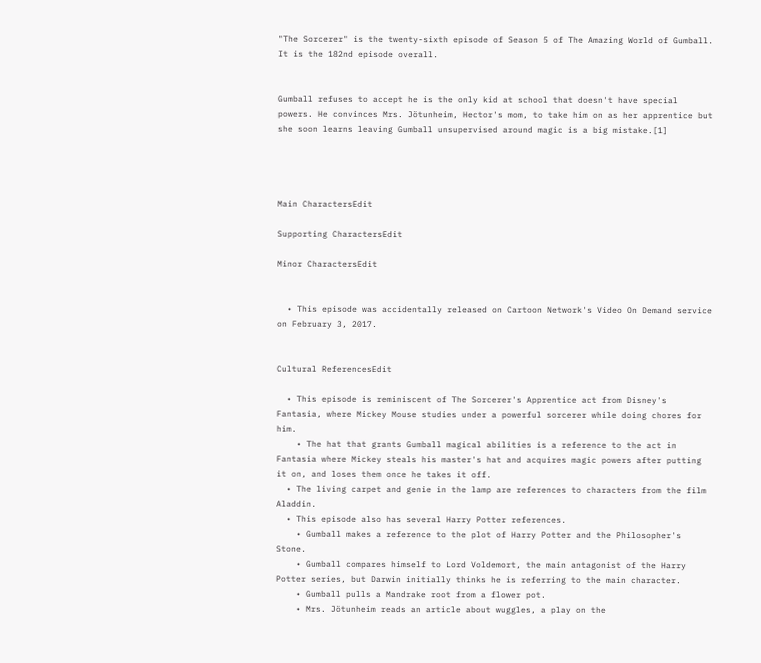"The Sorcerer" is the twenty-sixth episode of Season 5 of The Amazing World of Gumball. It is the 182nd episode overall.


Gumball refuses to accept he is the only kid at school that doesn't have special powers. He convinces Mrs. Jötunheim, Hector's mom, to take him on as her apprentice but she soon learns leaving Gumball unsupervised around magic is a big mistake.[1]




Main CharactersEdit

Supporting CharactersEdit

Minor CharactersEdit


  • This episode was accidentally released on Cartoon Network's Video On Demand service on February 3, 2017.


Cultural ReferencesEdit

  • This episode is reminiscent of The Sorcerer's Apprentice act from Disney's Fantasia, where Mickey Mouse studies under a powerful sorcerer while doing chores for him.
    • The hat that grants Gumball magical abilities is a reference to the act in Fantasia where Mickey steals his master's hat and acquires magic powers after putting it on, and loses them once he takes it off.
  • The living carpet and genie in the lamp are references to characters from the film Aladdin.
  • This episode also has several Harry Potter references.
    • Gumball makes a reference to the plot of Harry Potter and the Philosopher's Stone.
    • Gumball compares himself to Lord Voldemort, the main antagonist of the Harry Potter series, but Darwin initially thinks he is referring to the main character.
    • Gumball pulls a Mandrake root from a flower pot.
    • Mrs. Jötunheim reads an article about wuggles, a play on the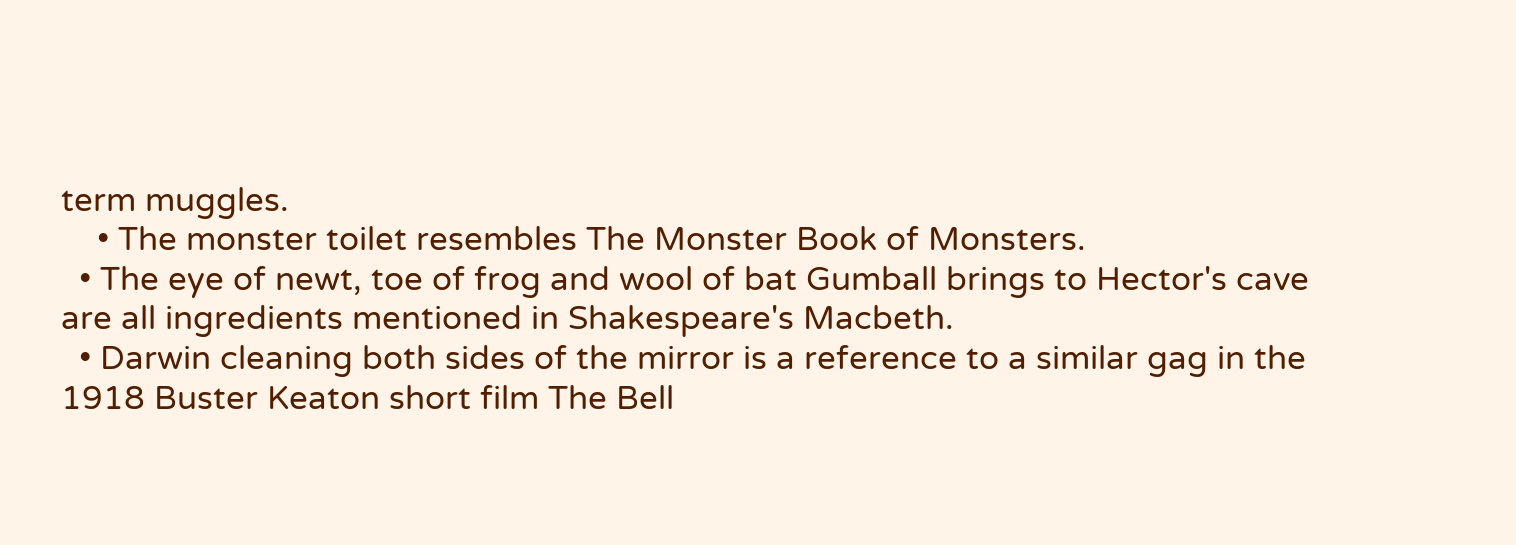term muggles.
    • The monster toilet resembles The Monster Book of Monsters.
  • The eye of newt, toe of frog and wool of bat Gumball brings to Hector's cave are all ingredients mentioned in Shakespeare's Macbeth.
  • Darwin cleaning both sides of the mirror is a reference to a similar gag in the 1918 Buster Keaton short film The Bell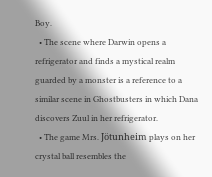Boy.
  • The scene where Darwin opens a refrigerator and finds a mystical realm guarded by a monster is a reference to a similar scene in Ghostbusters in which Dana discovers Zuul in her refrigerator.
  • The game Mrs. Jötunheim plays on her crystal ball resembles the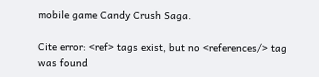mobile game Candy Crush Saga.

Cite error: <ref> tags exist, but no <references/> tag was found